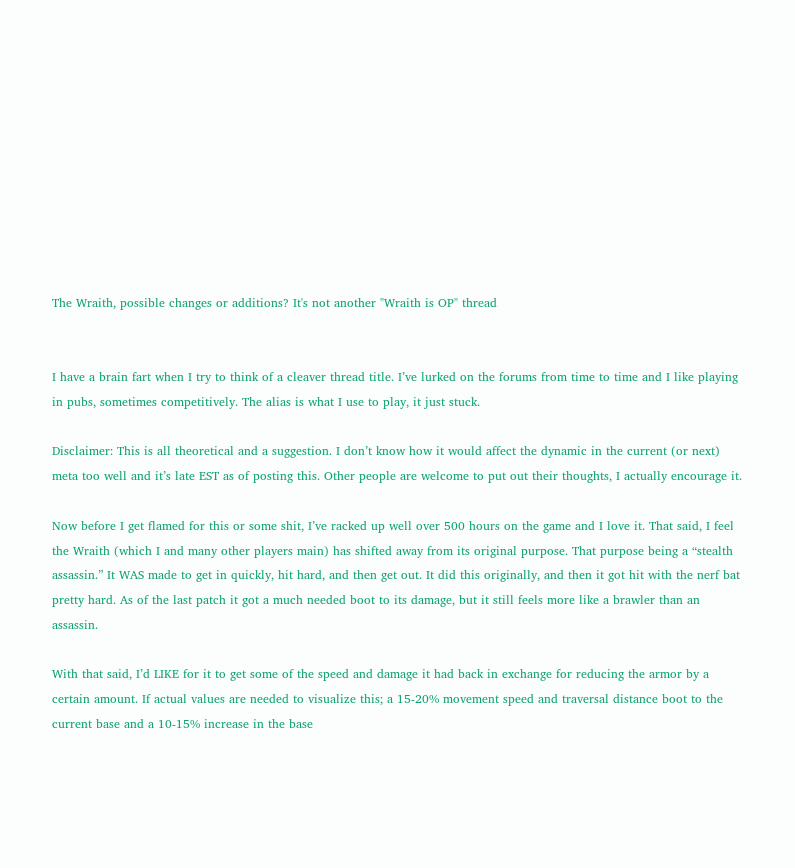The Wraith, possible changes or additions? It's not another "Wraith is OP" thread


I have a brain fart when I try to think of a cleaver thread title. I’ve lurked on the forums from time to time and I like playing in pubs, sometimes competitively. The alias is what I use to play, it just stuck.

Disclaimer: This is all theoretical and a suggestion. I don’t know how it would affect the dynamic in the current (or next) meta too well and it’s late EST as of posting this. Other people are welcome to put out their thoughts, I actually encourage it.

Now before I get flamed for this or some shit, I’ve racked up well over 500 hours on the game and I love it. That said, I feel the Wraith (which I and many other players main) has shifted away from its original purpose. That purpose being a “stealth assassin.” It WAS made to get in quickly, hit hard, and then get out. It did this originally, and then it got hit with the nerf bat pretty hard. As of the last patch it got a much needed boot to its damage, but it still feels more like a brawler than an assassin.

With that said, I’d LIKE for it to get some of the speed and damage it had back in exchange for reducing the armor by a certain amount. If actual values are needed to visualize this; a 15-20% movement speed and traversal distance boot to the current base and a 10-15% increase in the base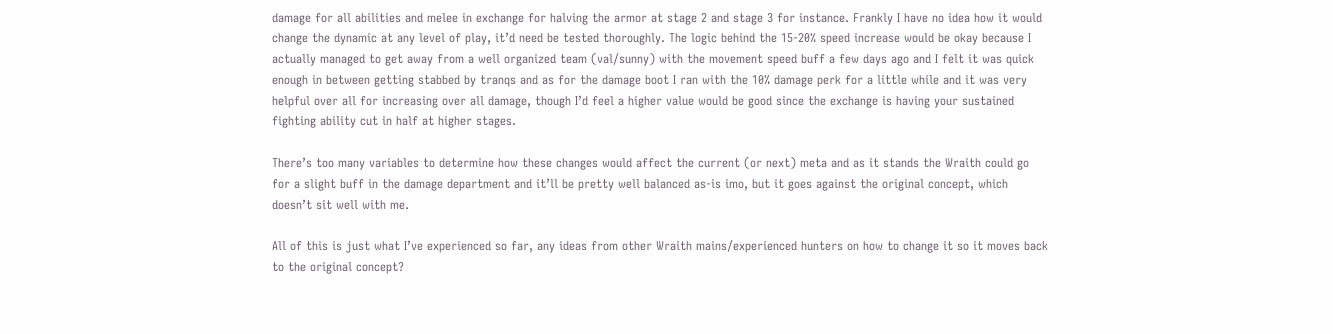damage for all abilities and melee in exchange for halving the armor at stage 2 and stage 3 for instance. Frankly I have no idea how it would change the dynamic at any level of play, it’d need be tested thoroughly. The logic behind the 15-20% speed increase would be okay because I actually managed to get away from a well organized team (val/sunny) with the movement speed buff a few days ago and I felt it was quick enough in between getting stabbed by tranqs and as for the damage boot I ran with the 10% damage perk for a little while and it was very helpful over all for increasing over all damage, though I’d feel a higher value would be good since the exchange is having your sustained fighting ability cut in half at higher stages.

There’s too many variables to determine how these changes would affect the current (or next) meta and as it stands the Wraith could go for a slight buff in the damage department and it’ll be pretty well balanced as-is imo, but it goes against the original concept, which doesn’t sit well with me.

All of this is just what I’ve experienced so far, any ideas from other Wraith mains/experienced hunters on how to change it so it moves back to the original concept?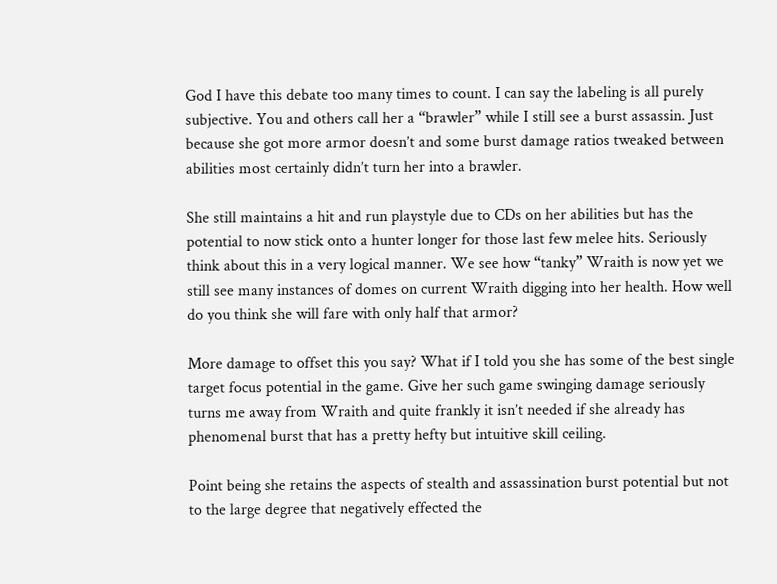God I have this debate too many times to count. I can say the labeling is all purely subjective. You and others call her a “brawler” while I still see a burst assassin. Just because she got more armor doesn’t and some burst damage ratios tweaked between abilities most certainly didn’t turn her into a brawler.

She still maintains a hit and run playstyle due to CDs on her abilities but has the potential to now stick onto a hunter longer for those last few melee hits. Seriously think about this in a very logical manner. We see how “tanky” Wraith is now yet we still see many instances of domes on current Wraith digging into her health. How well do you think she will fare with only half that armor?

More damage to offset this you say? What if I told you she has some of the best single target focus potential in the game. Give her such game swinging damage seriously turns me away from Wraith and quite frankly it isn’t needed if she already has phenomenal burst that has a pretty hefty but intuitive skill ceiling.

Point being she retains the aspects of stealth and assassination burst potential but not to the large degree that negatively effected the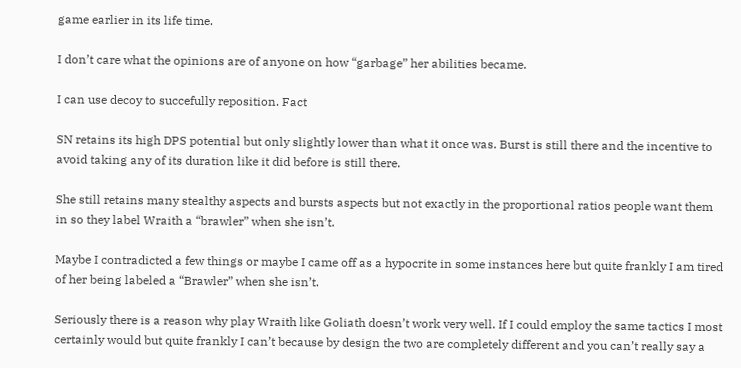game earlier in its life time.

I don’t care what the opinions are of anyone on how “garbage” her abilities became.

I can use decoy to succefully reposition. Fact

SN retains its high DPS potential but only slightly lower than what it once was. Burst is still there and the incentive to avoid taking any of its duration like it did before is still there.

She still retains many stealthy aspects and bursts aspects but not exactly in the proportional ratios people want them in so they label Wraith a “brawler” when she isn’t.

Maybe I contradicted a few things or maybe I came off as a hypocrite in some instances here but quite frankly I am tired of her being labeled a “Brawler” when she isn’t.

Seriously there is a reason why play Wraith like Goliath doesn’t work very well. If I could employ the same tactics I most certainly would but quite frankly I can’t because by design the two are completely different and you can’t really say a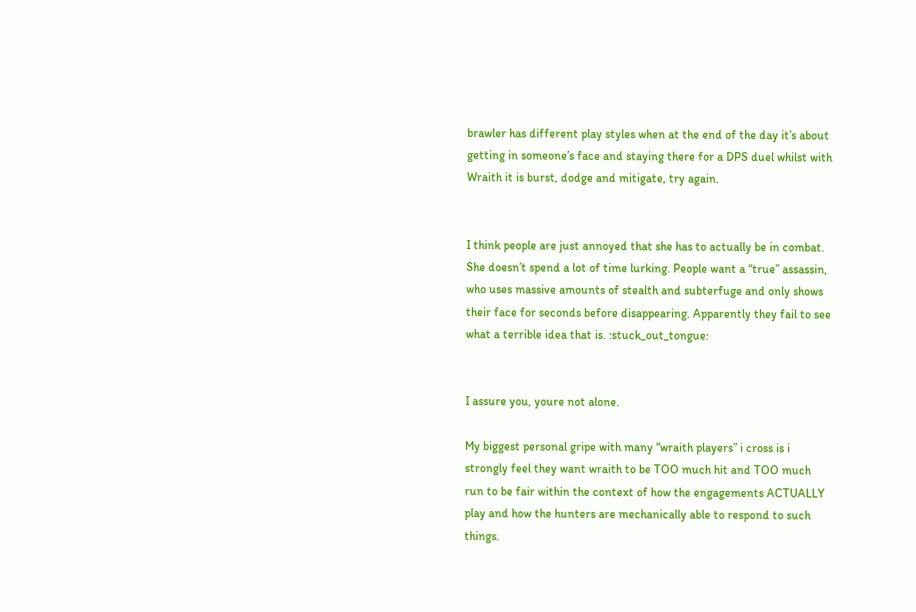brawler has different play styles when at the end of the day it’s about getting in someone’s face and staying there for a DPS duel whilst with Wraith it is burst, dodge and mitigate, try again.


I think people are just annoyed that she has to actually be in combat. She doesn’t spend a lot of time lurking. People want a “true” assassin, who uses massive amounts of stealth and subterfuge and only shows their face for seconds before disappearing. Apparently they fail to see what a terrible idea that is. :stuck_out_tongue:


I assure you, youre not alone.

My biggest personal gripe with many “wraith players” i cross is i strongly feel they want wraith to be TOO much hit and TOO much run to be fair within the context of how the engagements ACTUALLY play and how the hunters are mechanically able to respond to such things.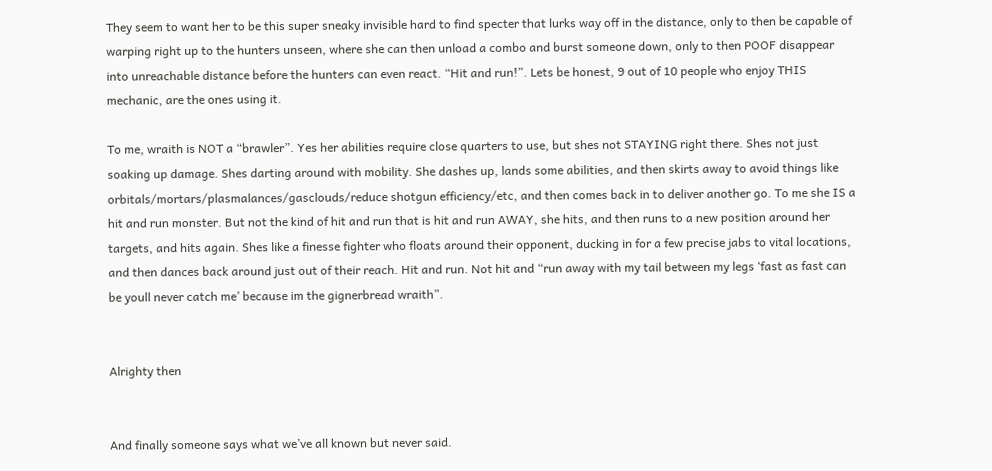They seem to want her to be this super sneaky invisible hard to find specter that lurks way off in the distance, only to then be capable of warping right up to the hunters unseen, where she can then unload a combo and burst someone down, only to then POOF disappear into unreachable distance before the hunters can even react. “Hit and run!”. Lets be honest, 9 out of 10 people who enjoy THIS mechanic, are the ones using it.

To me, wraith is NOT a “brawler”. Yes her abilities require close quarters to use, but shes not STAYING right there. Shes not just soaking up damage. Shes darting around with mobility. She dashes up, lands some abilities, and then skirts away to avoid things like orbitals/mortars/plasmalances/gasclouds/reduce shotgun efficiency/etc, and then comes back in to deliver another go. To me she IS a hit and run monster. But not the kind of hit and run that is hit and run AWAY, she hits, and then runs to a new position around her targets, and hits again. Shes like a finesse fighter who floats around their opponent, ducking in for a few precise jabs to vital locations, and then dances back around just out of their reach. Hit and run. Not hit and “run away with my tail between my legs ‘fast as fast can be youll never catch me’ because im the gignerbread wraith”.


Alrighty then


And finally someone says what we’ve all known but never said.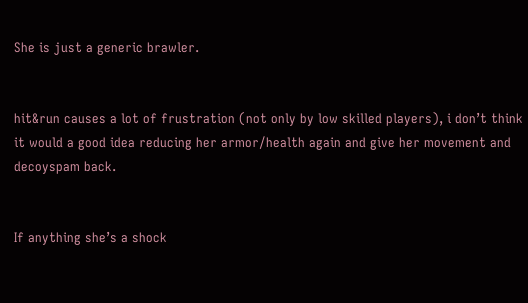She is just a generic brawler.


hit&run causes a lot of frustration (not only by low skilled players), i don’t think it would a good idea reducing her armor/health again and give her movement and decoyspam back.


If anything she’s a shock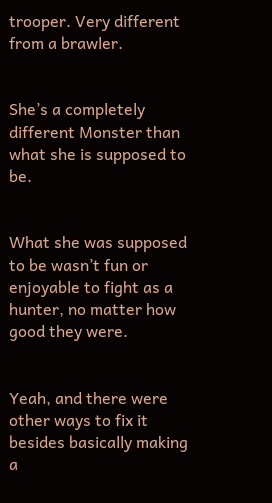trooper. Very different from a brawler.


She’s a completely different Monster than what she is supposed to be.


What she was supposed to be wasn’t fun or enjoyable to fight as a hunter, no matter how good they were.


Yeah, and there were other ways to fix it besides basically making a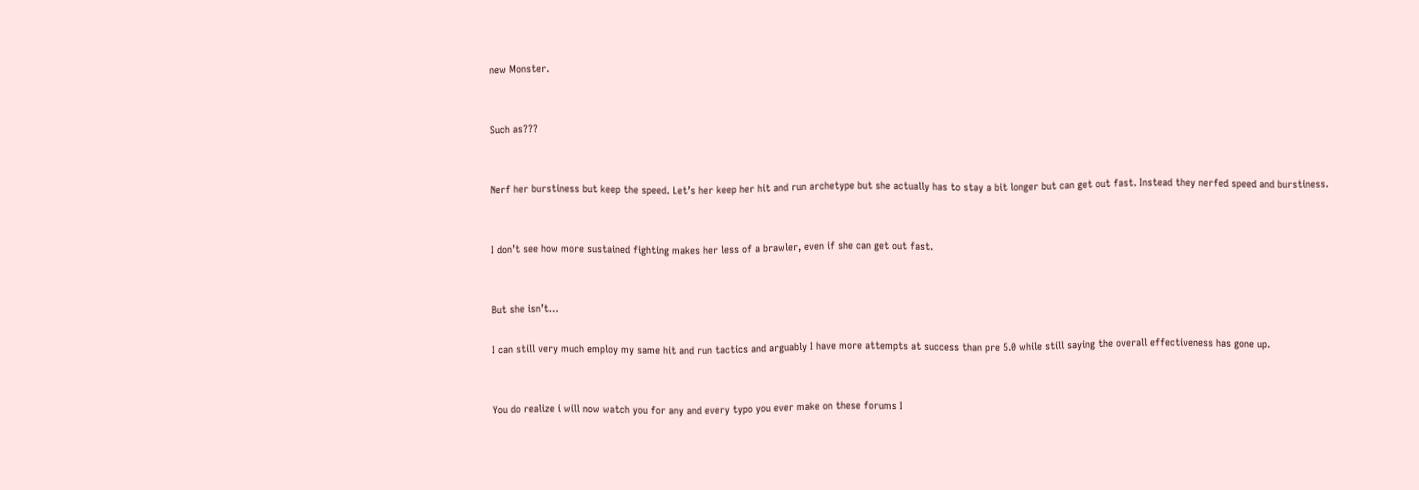new Monster.


Such as???


Nerf her burstiness but keep the speed. Let’s her keep her hit and run archetype but she actually has to stay a bit longer but can get out fast. Instead they nerfed speed and burstiness.


I don’t see how more sustained fighting makes her less of a brawler, even if she can get out fast.


But she isn’t…

I can still very much employ my same hit and run tactics and arguably I have more attempts at success than pre 5.0 while still saying the overall effectiveness has gone up.


You do realize i will now watch you for any and every typo you ever make on these forums I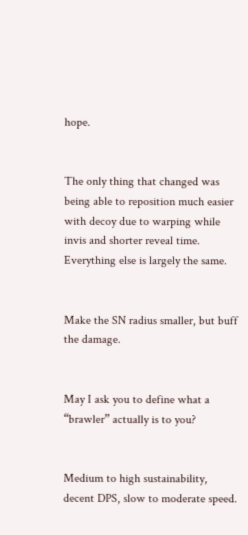hope.


The only thing that changed was being able to reposition much easier with decoy due to warping while invis and shorter reveal time. Everything else is largely the same.


Make the SN radius smaller, but buff the damage.


May I ask you to define what a “brawler” actually is to you?


Medium to high sustainability, decent DPS, slow to moderate speed.